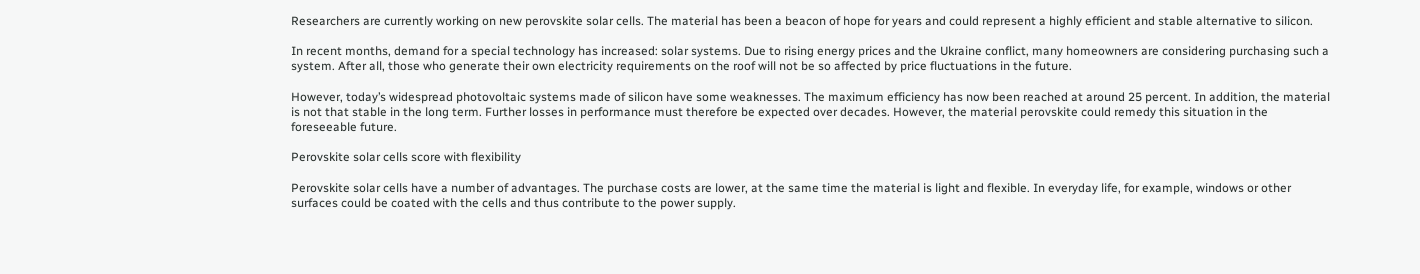Researchers are currently working on new perovskite solar cells. The material has been a beacon of hope for years and could represent a highly efficient and stable alternative to silicon.

In recent months, demand for a special technology has increased: solar systems. Due to rising energy prices and the Ukraine conflict, many homeowners are considering purchasing such a system. After all, those who generate their own electricity requirements on the roof will not be so affected by price fluctuations in the future.

However, today’s widespread photovoltaic systems made of silicon have some weaknesses. The maximum efficiency has now been reached at around 25 percent. In addition, the material is not that stable in the long term. Further losses in performance must therefore be expected over decades. However, the material perovskite could remedy this situation in the foreseeable future.

Perovskite solar cells score with flexibility

Perovskite solar cells have a number of advantages. The purchase costs are lower, at the same time the material is light and flexible. In everyday life, for example, windows or other surfaces could be coated with the cells and thus contribute to the power supply.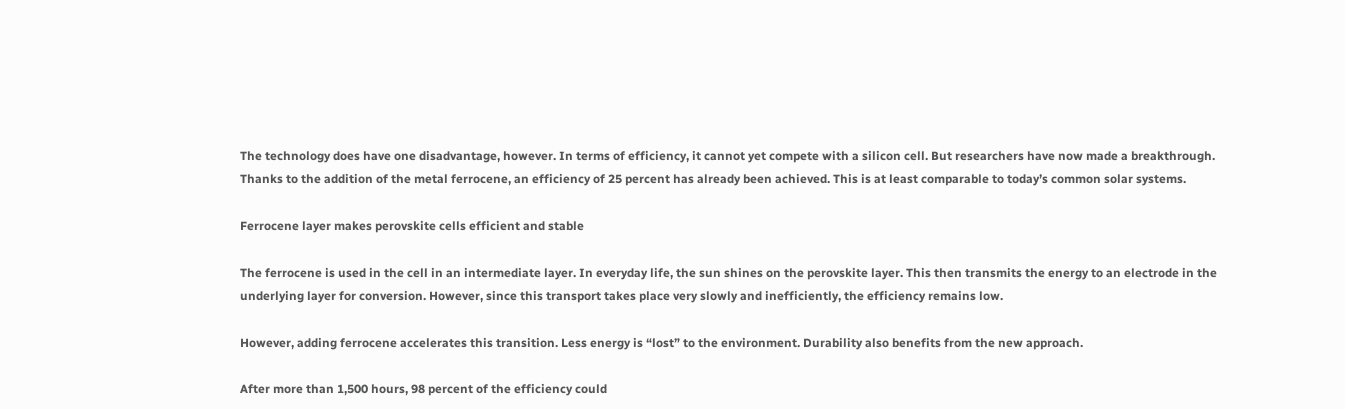The technology does have one disadvantage, however. In terms of efficiency, it cannot yet compete with a silicon cell. But researchers have now made a breakthrough. Thanks to the addition of the metal ferrocene, an efficiency of 25 percent has already been achieved. This is at least comparable to today’s common solar systems.

Ferrocene layer makes perovskite cells efficient and stable

The ferrocene is used in the cell in an intermediate layer. In everyday life, the sun shines on the perovskite layer. This then transmits the energy to an electrode in the underlying layer for conversion. However, since this transport takes place very slowly and inefficiently, the efficiency remains low.

However, adding ferrocene accelerates this transition. Less energy is “lost” to the environment. Durability also benefits from the new approach.

After more than 1,500 hours, 98 percent of the efficiency could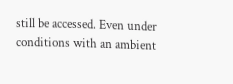still be accessed. Even under conditions with an ambient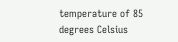temperature of 85 degrees Celsius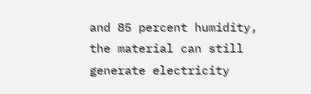and 85 percent humidity, the material can still generate electricity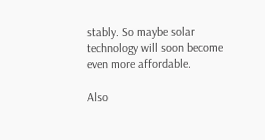stably. So maybe solar technology will soon become even more affordable.

Also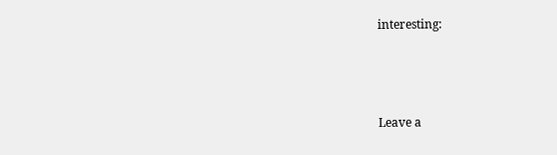interesting:



Leave a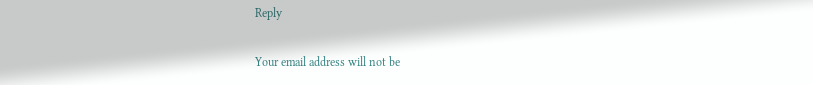Reply

Your email address will not be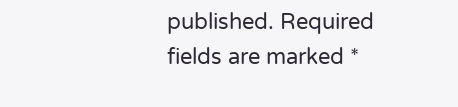published. Required fields are marked *